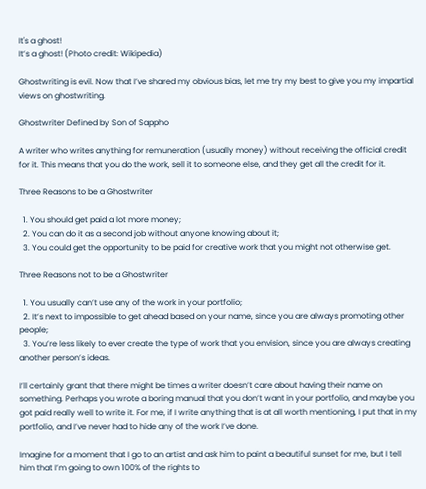It's a ghost!
It’s a ghost! (Photo credit: Wikipedia)

Ghostwriting is evil. Now that I’ve shared my obvious bias, let me try my best to give you my impartial views on ghostwriting.

Ghostwriter Defined by Son of Sappho

A writer who writes anything for remuneration (usually money) without receiving the official credit for it. This means that you do the work, sell it to someone else, and they get all the credit for it.

Three Reasons to be a Ghostwriter

  1. You should get paid a lot more money;
  2. You can do it as a second job without anyone knowing about it;
  3. You could get the opportunity to be paid for creative work that you might not otherwise get.

Three Reasons not to be a Ghostwriter

  1. You usually can’t use any of the work in your portfolio;
  2. It’s next to impossible to get ahead based on your name, since you are always promoting other people;
  3. You’re less likely to ever create the type of work that you envision, since you are always creating another person’s ideas.

I’ll certainly grant that there might be times a writer doesn’t care about having their name on something. Perhaps you wrote a boring manual that you don’t want in your portfolio, and maybe you got paid really well to write it. For me, if I write anything that is at all worth mentioning, I put that in my portfolio, and I’ve never had to hide any of the work I’ve done.

Imagine for a moment that I go to an artist and ask him to paint a beautiful sunset for me, but I tell him that I’m going to own 100% of the rights to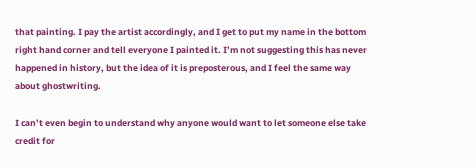that painting. I pay the artist accordingly, and I get to put my name in the bottom right hand corner and tell everyone I painted it. I’m not suggesting this has never happened in history, but the idea of it is preposterous, and I feel the same way about ghostwriting.

I can’t even begin to understand why anyone would want to let someone else take credit for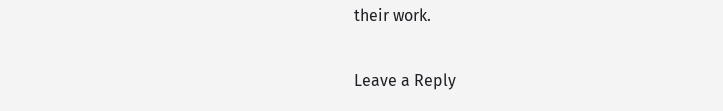their work.

Leave a Reply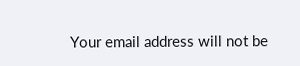Your email address will not be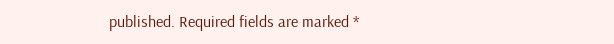published. Required fields are marked *